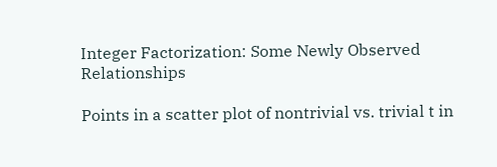Integer Factorization: Some Newly Observed Relationships

Points in a scatter plot of nontrivial vs. trivial t in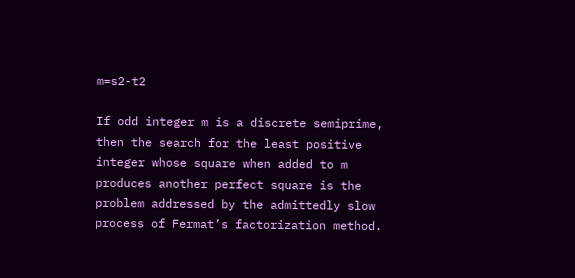m=s2-t2

If odd integer m is a discrete semiprime, then the search for the least positive integer whose square when added to m produces another perfect square is the problem addressed by the admittedly slow process of Fermat’s factorization method.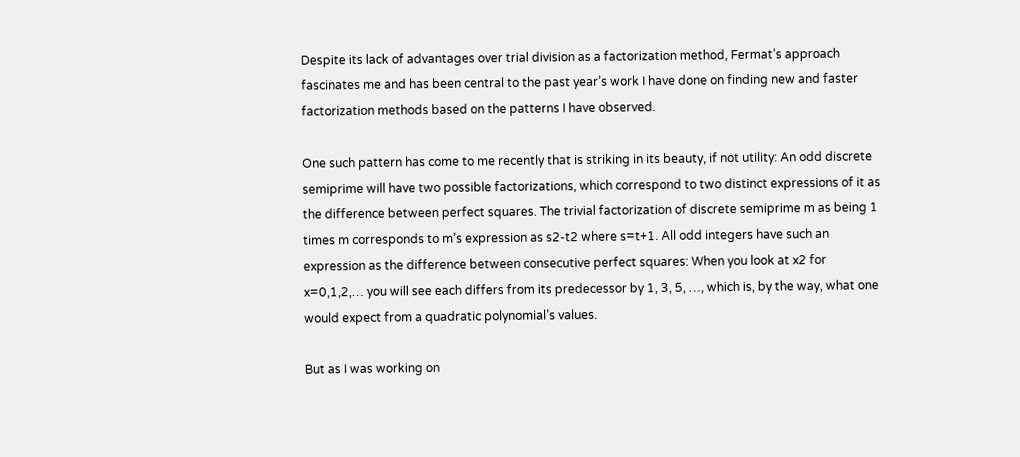Despite its lack of advantages over trial division as a factorization method, Fermat’s approach fascinates me and has been central to the past year’s work I have done on finding new and faster factorization methods based on the patterns I have observed.

One such pattern has come to me recently that is striking in its beauty, if not utility: An odd discrete semiprime will have two possible factorizations, which correspond to two distinct expressions of it as the difference between perfect squares. The trivial factorization of discrete semiprime m as being 1 times m corresponds to m’s expression as s2-t2 where s=t+1. All odd integers have such an expression as the difference between consecutive perfect squares: When you look at x2 for x=0,1,2,… you will see each differs from its predecessor by 1, 3, 5, …, which is, by the way, what one would expect from a quadratic polynomial’s values.

But as I was working on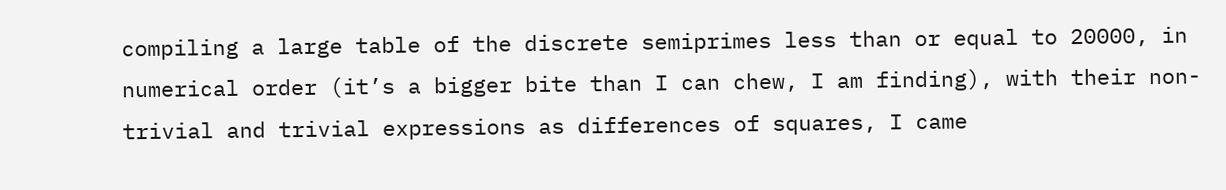compiling a large table of the discrete semiprimes less than or equal to 20000, in numerical order (it’s a bigger bite than I can chew, I am finding), with their non-trivial and trivial expressions as differences of squares, I came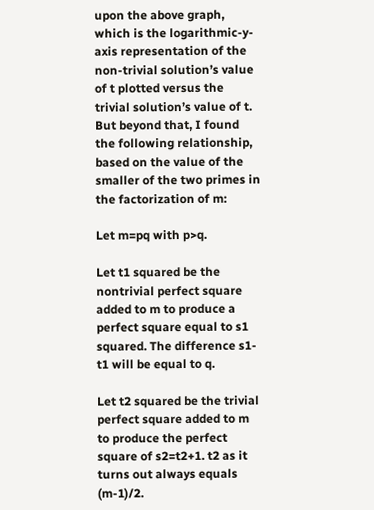upon the above graph, which is the logarithmic-y-axis representation of the non-trivial solution’s value of t plotted versus the trivial solution’s value of t. But beyond that, I found the following relationship, based on the value of the smaller of the two primes in the factorization of m:

Let m=pq with p>q.

Let t1 squared be the nontrivial perfect square added to m to produce a perfect square equal to s1 squared. The difference s1-t1 will be equal to q.

Let t2 squared be the trivial perfect square added to m to produce the perfect square of s2=t2+1. t2 as it turns out always equals (m-1)/2.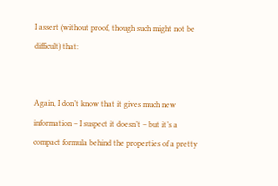I assert (without proof, though such might not be difficult) that:


Again, I don’t know that it gives much new information – I suspect it doesn’t – but it’s a compact formula behind the properties of a pretty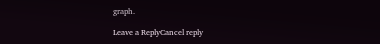graph.

Leave a ReplyCancel reply